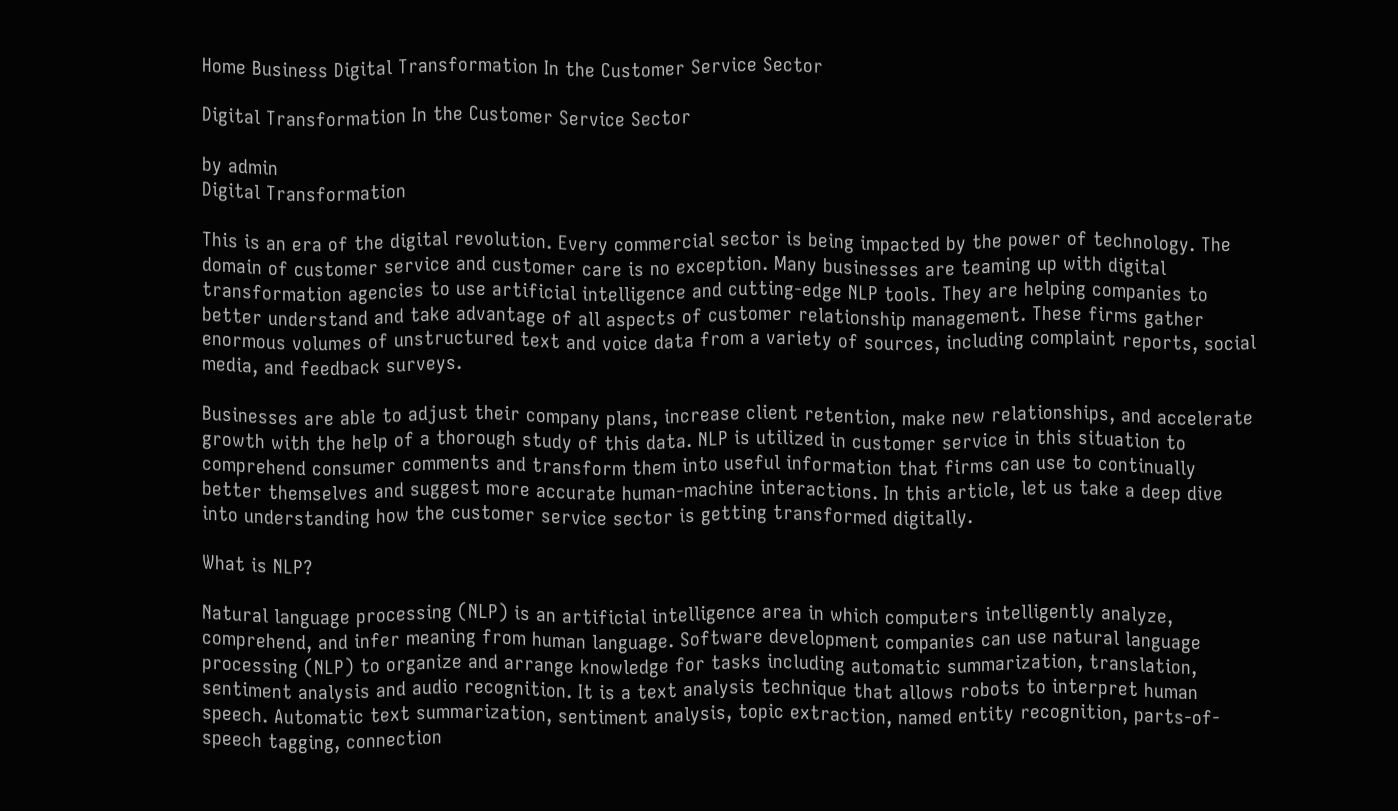Home Business Digital Transformation In the Customer Service Sector

Digital Transformation In the Customer Service Sector

by admin
Digital Transformation

This is an era of the digital revolution. Every commercial sector is being impacted by the power of technology. The domain of customer service and customer care is no exception. Many businesses are teaming up with digital transformation agencies to use artificial intelligence and cutting-edge NLP tools. They are helping companies to better understand and take advantage of all aspects of customer relationship management. These firms gather enormous volumes of unstructured text and voice data from a variety of sources, including complaint reports, social media, and feedback surveys.

Businesses are able to adjust their company plans, increase client retention, make new relationships, and accelerate growth with the help of a thorough study of this data. NLP is utilized in customer service in this situation to comprehend consumer comments and transform them into useful information that firms can use to continually better themselves and suggest more accurate human-machine interactions. In this article, let us take a deep dive into understanding how the customer service sector is getting transformed digitally.

What is NLP?

Natural language processing (NLP) is an artificial intelligence area in which computers intelligently analyze, comprehend, and infer meaning from human language. Software development companies can use natural language processing (NLP) to organize and arrange knowledge for tasks including automatic summarization, translation, sentiment analysis and audio recognition. It is a text analysis technique that allows robots to interpret human speech. Automatic text summarization, sentiment analysis, topic extraction, named entity recognition, parts-of-speech tagging, connection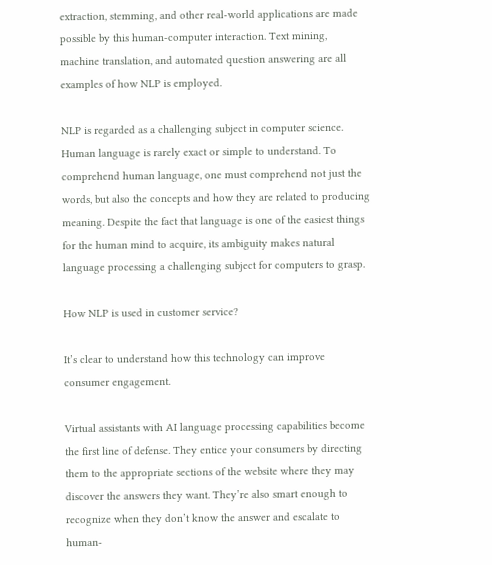extraction, stemming, and other real-world applications are made possible by this human-computer interaction. Text mining, machine translation, and automated question answering are all examples of how NLP is employed.

NLP is regarded as a challenging subject in computer science. Human language is rarely exact or simple to understand. To comprehend human language, one must comprehend not just the words, but also the concepts and how they are related to producing meaning. Despite the fact that language is one of the easiest things for the human mind to acquire, its ambiguity makes natural language processing a challenging subject for computers to grasp.

How NLP is used in customer service?

It’s clear to understand how this technology can improve consumer engagement.

Virtual assistants with AI language processing capabilities become the first line of defense. They entice your consumers by directing them to the appropriate sections of the website where they may discover the answers they want. They’re also smart enough to recognize when they don’t know the answer and escalate to human-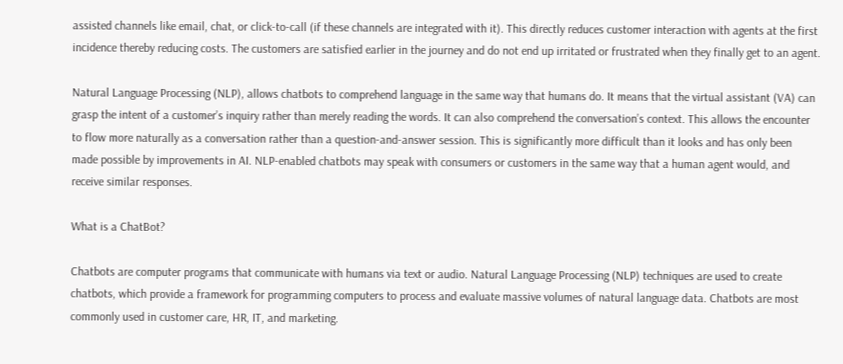assisted channels like email, chat, or click-to-call (if these channels are integrated with it). This directly reduces customer interaction with agents at the first incidence thereby reducing costs. The customers are satisfied earlier in the journey and do not end up irritated or frustrated when they finally get to an agent.

Natural Language Processing (NLP), allows chatbots to comprehend language in the same way that humans do. It means that the virtual assistant (VA) can grasp the intent of a customer’s inquiry rather than merely reading the words. It can also comprehend the conversation’s context. This allows the encounter to flow more naturally as a conversation rather than a question-and-answer session. This is significantly more difficult than it looks and has only been made possible by improvements in AI. NLP-enabled chatbots may speak with consumers or customers in the same way that a human agent would, and receive similar responses.

What is a ChatBot?

Chatbots are computer programs that communicate with humans via text or audio. Natural Language Processing (NLP) techniques are used to create chatbots, which provide a framework for programming computers to process and evaluate massive volumes of natural language data. Chatbots are most commonly used in customer care, HR, IT, and marketing.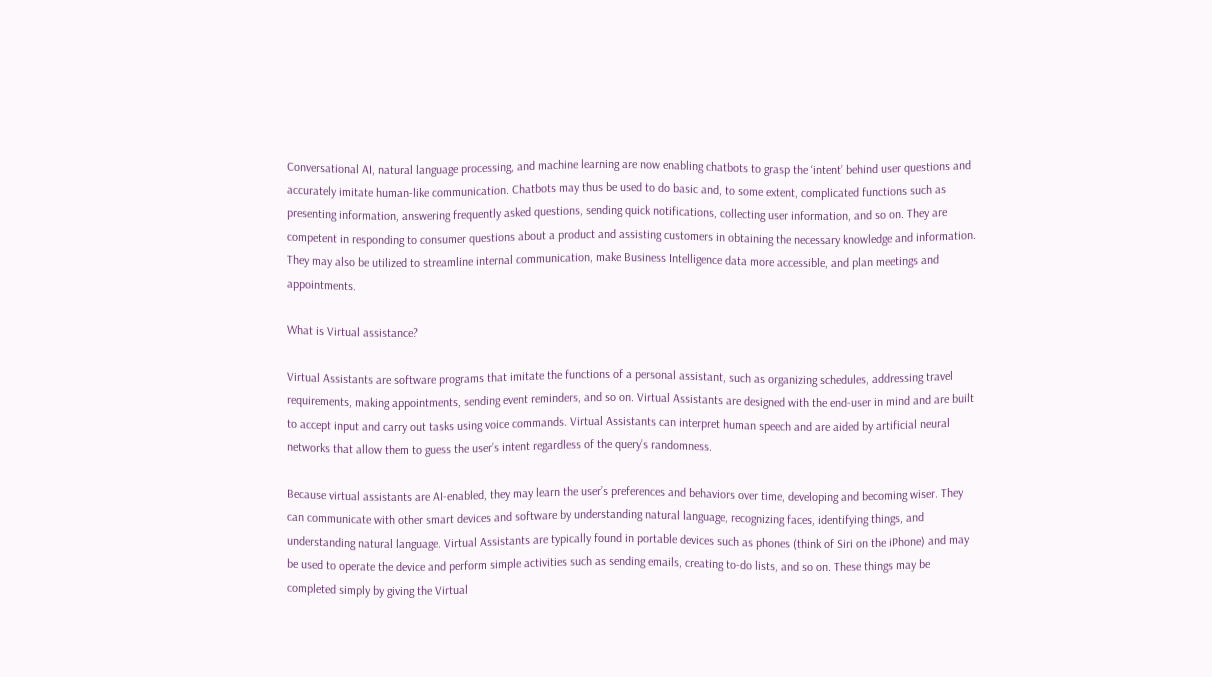Conversational AI, natural language processing, and machine learning are now enabling chatbots to grasp the ‘intent’ behind user questions and accurately imitate human-like communication. Chatbots may thus be used to do basic and, to some extent, complicated functions such as presenting information, answering frequently asked questions, sending quick notifications, collecting user information, and so on. They are competent in responding to consumer questions about a product and assisting customers in obtaining the necessary knowledge and information. They may also be utilized to streamline internal communication, make Business Intelligence data more accessible, and plan meetings and appointments.

What is Virtual assistance?

Virtual Assistants are software programs that imitate the functions of a personal assistant, such as organizing schedules, addressing travel requirements, making appointments, sending event reminders, and so on. Virtual Assistants are designed with the end-user in mind and are built to accept input and carry out tasks using voice commands. Virtual Assistants can interpret human speech and are aided by artificial neural networks that allow them to guess the user’s intent regardless of the query’s randomness.

Because virtual assistants are AI-enabled, they may learn the user’s preferences and behaviors over time, developing and becoming wiser. They can communicate with other smart devices and software by understanding natural language, recognizing faces, identifying things, and understanding natural language. Virtual Assistants are typically found in portable devices such as phones (think of Siri on the iPhone) and may be used to operate the device and perform simple activities such as sending emails, creating to-do lists, and so on. These things may be completed simply by giving the Virtual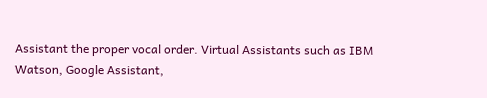Assistant the proper vocal order. Virtual Assistants such as IBM Watson, Google Assistant,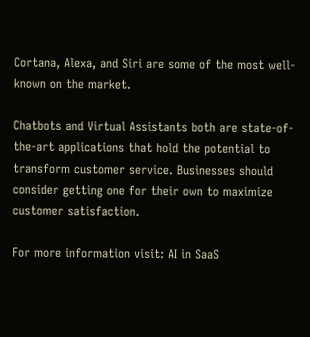Cortana, Alexa, and Siri are some of the most well-known on the market.

Chatbots and Virtual Assistants both are state-of-the-art applications that hold the potential to transform customer service. Businesses should consider getting one for their own to maximize customer satisfaction.

For more information visit: AI in SaaS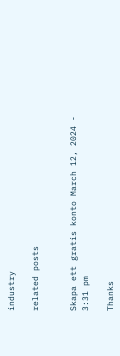industry

related posts


Skapa ett gratis konto March 12, 2024 - 3:31 pm

Thanks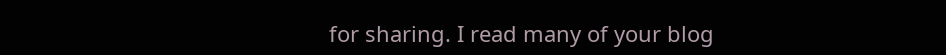for sharing. I read many of your blog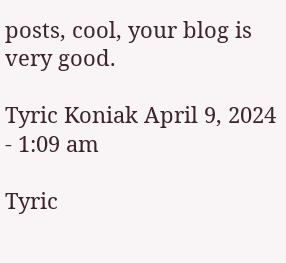posts, cool, your blog is very good.

Tyric Koniak April 9, 2024 - 1:09 am

Tyric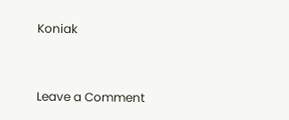Koniak


Leave a Comment